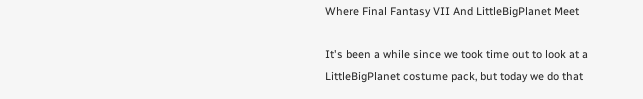Where Final Fantasy VII And LittleBigPlanet Meet

It's been a while since we took time out to look at a LittleBigPlanet costume pack, but today we do that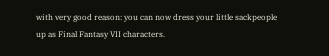with very good reason: you can now dress your little sackpeople up as Final Fantasy VII characters.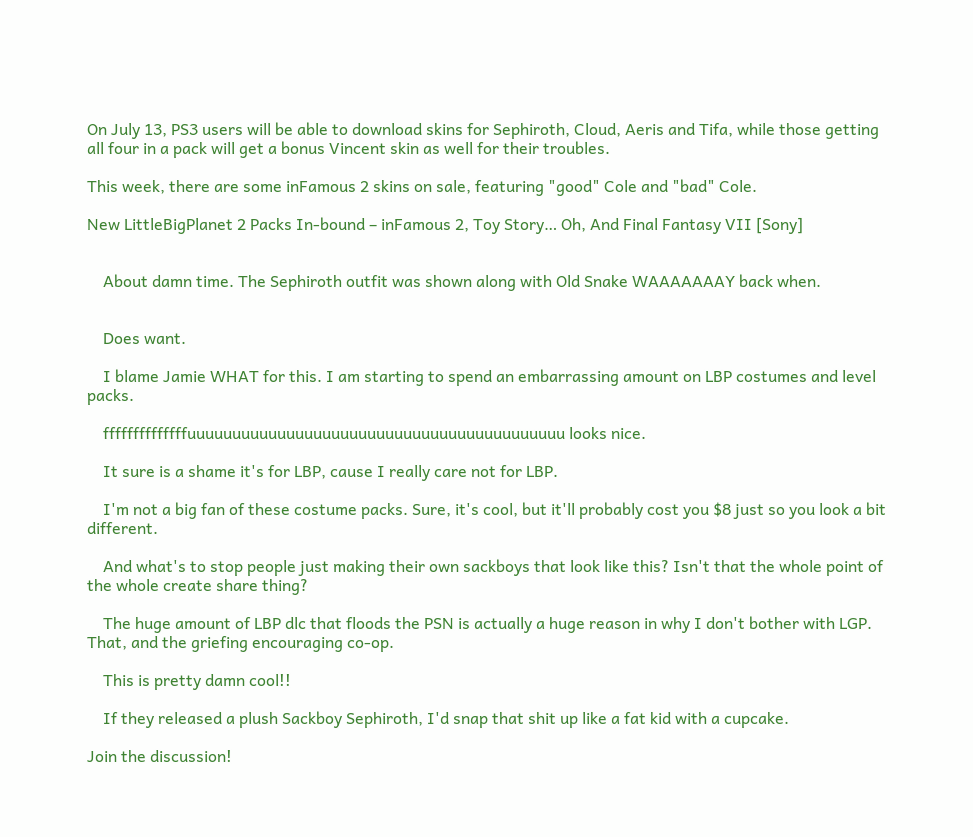On July 13, PS3 users will be able to download skins for Sephiroth, Cloud, Aeris and Tifa, while those getting all four in a pack will get a bonus Vincent skin as well for their troubles.

This week, there are some inFamous 2 skins on sale, featuring "good" Cole and "bad" Cole.

New LittleBigPlanet 2 Packs In-bound – inFamous 2, Toy Story… Oh, And Final Fantasy VII [Sony]


    About damn time. The Sephiroth outfit was shown along with Old Snake WAAAAAAAY back when.


    Does want.

    I blame Jamie WHAT for this. I am starting to spend an embarrassing amount on LBP costumes and level packs.

    ffffffffffffffuuuuuuuuuuuuuuuuuuuuuuuuuuuuuuuuuuuuuuuuuu looks nice.

    It sure is a shame it's for LBP, cause I really care not for LBP.

    I'm not a big fan of these costume packs. Sure, it's cool, but it'll probably cost you $8 just so you look a bit different.

    And what's to stop people just making their own sackboys that look like this? Isn't that the whole point of the whole create share thing?

    The huge amount of LBP dlc that floods the PSN is actually a huge reason in why I don't bother with LGP. That, and the griefing encouraging co-op.

    This is pretty damn cool!!

    If they released a plush Sackboy Sephiroth, I'd snap that shit up like a fat kid with a cupcake.

Join the discussion!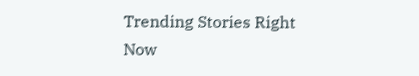Trending Stories Right Now